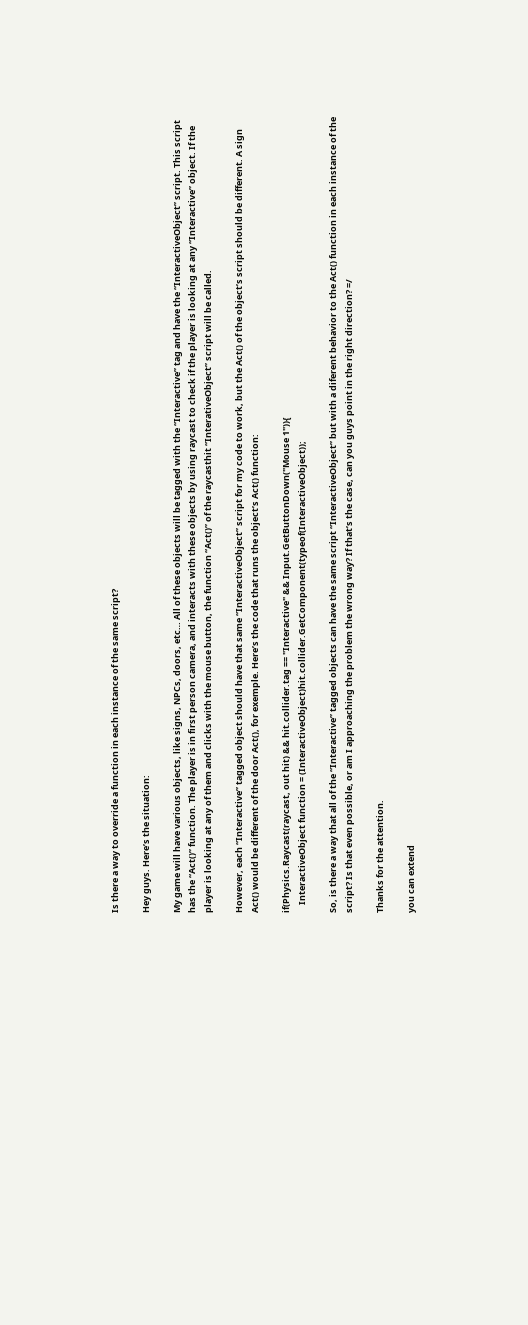Is there a way to override a function in each instance of the same script?

Hey guys. Here’s the situation:

My game will have various objects, like signs, NPCs, doors, etc… All of these objects will be tagged with the “Interactive” tag and have the “InteractiveObject” script. This script has the “Act()” function. The player is in first person camera, and interacts with these objects by using raycast to check if the player is looking at any “Interactive” object. If the player is looking at any of them and clicks with the mouse button, the function “Act()” of the raycasthit “InterativeObject” script will be called.

However, each “Interactive” tagged object should have that same “InteractiveObject” script for my code to work, but the Act() of the object’s script should be different. A sign Act() would be different of the door Act(), for exemple. Here’s the code that runs the object’s Act() function:

if(Physics.Raycast(raycast, out hit) && hit.collider.tag == "Interactive" && Input.GetButtonDown("Mouse 1")){
    InteractiveObject function = (InteractiveObject)hit.collider.GetComponent(typeof(InteractiveObject));

So, is there a way that all of the “Interactive” tagged objects can have the same script “InteractiveObject” but with a diferent behavior to the Act() function in each instance of the script? Is that even possible, or am I approaching the problem the wrong way? If that’s the case, can you guys point in the right direction? =/

Thanks for the attention.

you can extend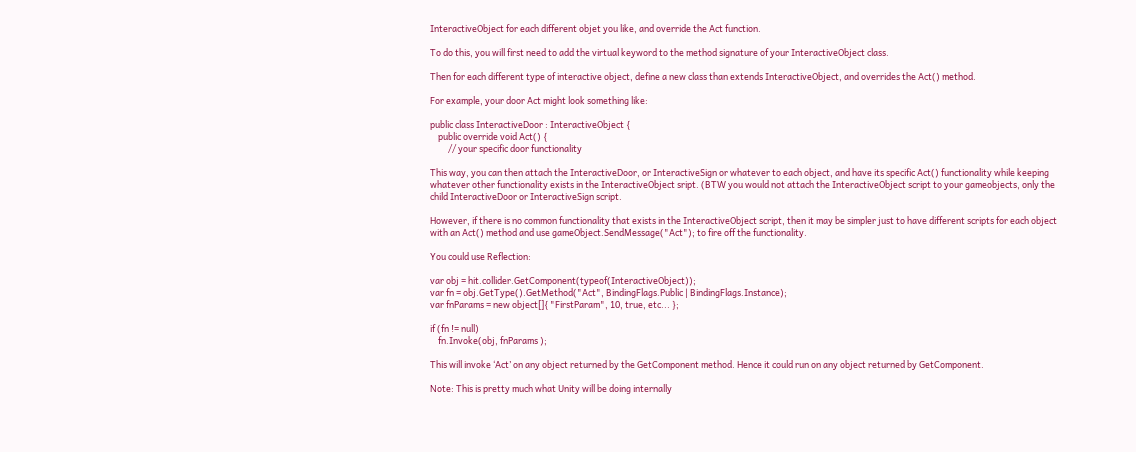InteractiveObject for each different objet you like, and override the Act function.

To do this, you will first need to add the virtual keyword to the method signature of your InteractiveObject class.

Then for each different type of interactive object, define a new class than extends InteractiveObject, and overrides the Act() method.

For example, your door Act might look something like:

public class InteractiveDoor : InteractiveObject {
    public override void Act() {
         // your specific door functionality

This way, you can then attach the InteractiveDoor, or InteractiveSign or whatever to each object, and have its specific Act() functionality while keeping whatever other functionality exists in the InteractiveObject sript. (BTW you would not attach the InteractiveObject script to your gameobjects, only the child InteractiveDoor or InteractiveSign script.

However, if there is no common functionality that exists in the InteractiveObject script, then it may be simpler just to have different scripts for each object with an Act() method and use gameObject.SendMessage("Act"); to fire off the functionality.

You could use Reflection:

var obj = hit.collider.GetComponent(typeof(InteractiveObject));
var fn = obj.GetType().GetMethod("Act", BindingFlags.Public | BindingFlags.Instance);
var fnParams = new object[]{ "FirstParam", 10, true, etc... };

if (fn != null)
    fn.Invoke(obj, fnParams );

This will invoke ‘Act’ on any object returned by the GetComponent method. Hence it could run on any object returned by GetComponent.

Note: This is pretty much what Unity will be doing internally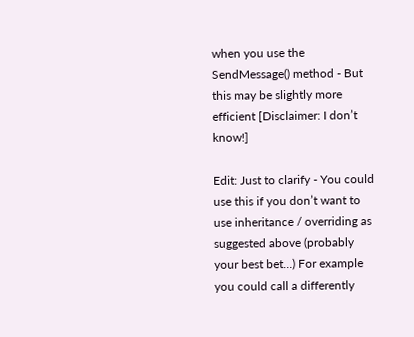when you use the SendMessage() method - But this may be slightly more efficient [Disclaimer: I don’t know!]

Edit: Just to clarify - You could use this if you don’t want to use inheritance / overriding as suggested above (probably your best bet…) For example you could call a differently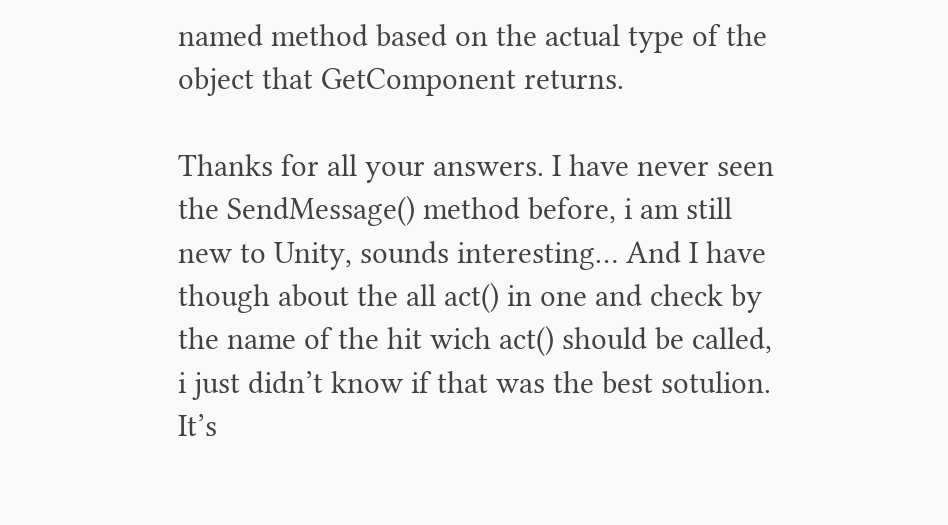named method based on the actual type of the object that GetComponent returns.

Thanks for all your answers. I have never seen the SendMessage() method before, i am still new to Unity, sounds interesting… And I have though about the all act() in one and check by the name of the hit wich act() should be called, i just didn’t know if that was the best sotulion. It’s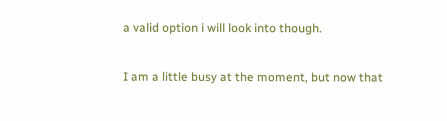a valid option i will look into though.

I am a little busy at the moment, but now that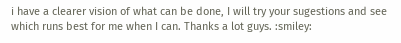i have a clearer vision of what can be done, I will try your sugestions and see which runs best for me when I can. Thanks a lot guys. :smiley: